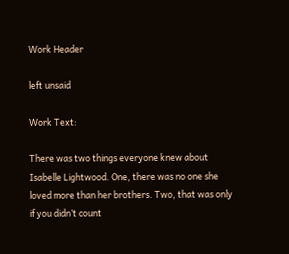Work Header

left unsaid

Work Text:

There was two things everyone knew about Isabelle Lightwood. One, there was no one she loved more than her brothers. Two, that was only if you didn’t count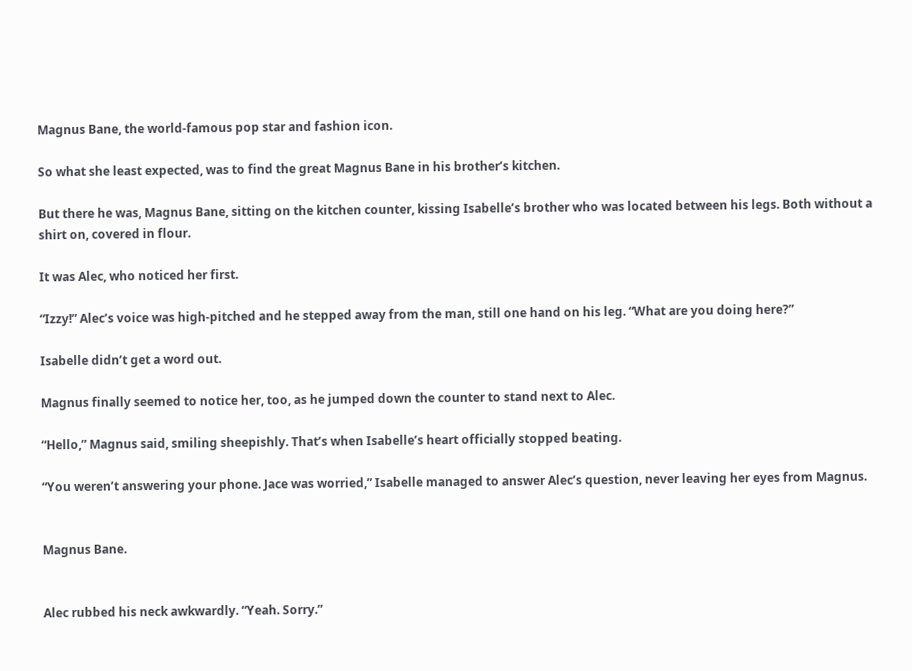Magnus Bane, the world-famous pop star and fashion icon.

So what she least expected, was to find the great Magnus Bane in his brother’s kitchen.

But there he was, Magnus Bane, sitting on the kitchen counter, kissing Isabelle’s brother who was located between his legs. Both without a shirt on, covered in flour.

It was Alec, who noticed her first.

“Izzy!” Alec’s voice was high-pitched and he stepped away from the man, still one hand on his leg. “What are you doing here?”

Isabelle didn’t get a word out.

Magnus finally seemed to notice her, too, as he jumped down the counter to stand next to Alec.

“Hello,” Magnus said, smiling sheepishly. That’s when Isabelle’s heart officially stopped beating.

“You weren’t answering your phone. Jace was worried,” Isabelle managed to answer Alec’s question, never leaving her eyes from Magnus.


Magnus Bane.


Alec rubbed his neck awkwardly. “Yeah. Sorry.”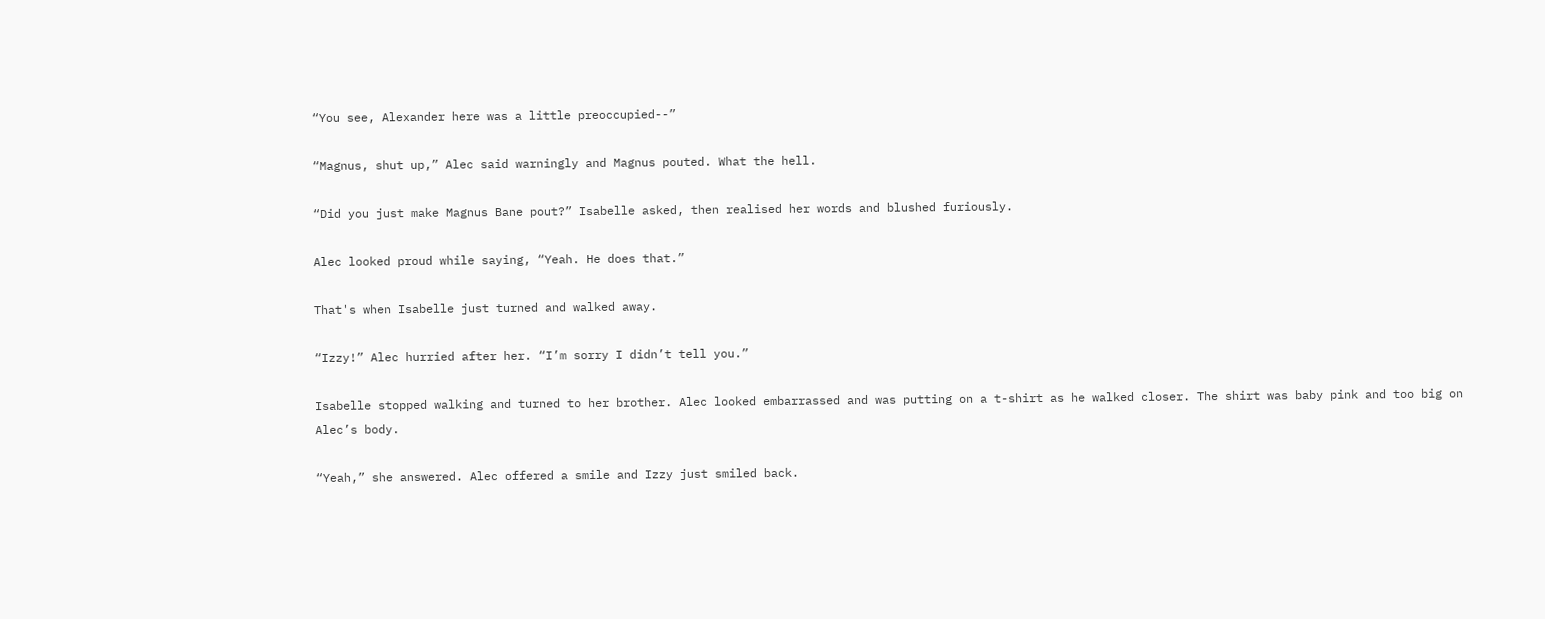“You see, Alexander here was a little preoccupied--”

“Magnus, shut up,” Alec said warningly and Magnus pouted. What the hell.

“Did you just make Magnus Bane pout?” Isabelle asked, then realised her words and blushed furiously.

Alec looked proud while saying, “Yeah. He does that.”

That's when Isabelle just turned and walked away.

“Izzy!” Alec hurried after her. “I’m sorry I didn’t tell you.”

Isabelle stopped walking and turned to her brother. Alec looked embarrassed and was putting on a t-shirt as he walked closer. The shirt was baby pink and too big on Alec’s body.

“Yeah,” she answered. Alec offered a smile and Izzy just smiled back.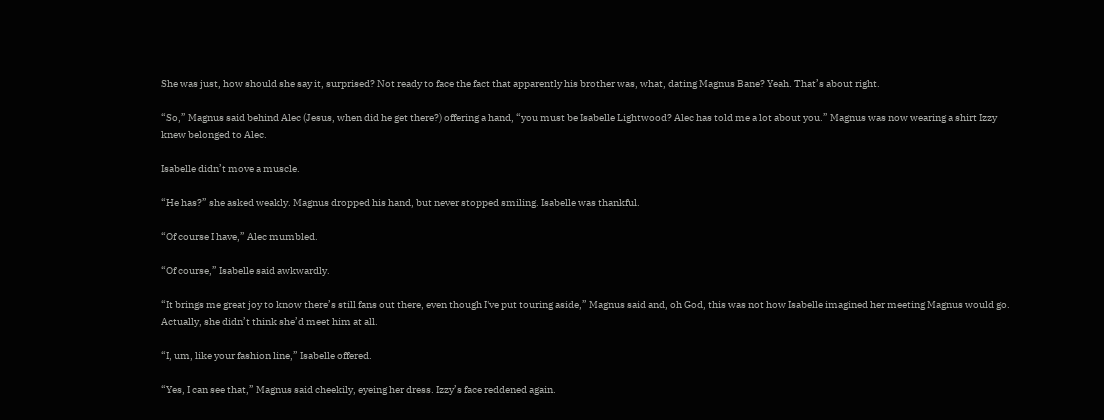She was just, how should she say it, surprised? Not ready to face the fact that apparently his brother was, what, dating Magnus Bane? Yeah. That’s about right.

“So,” Magnus said behind Alec (Jesus, when did he get there?) offering a hand, “you must be Isabelle Lightwood? Alec has told me a lot about you.” Magnus was now wearing a shirt Izzy knew belonged to Alec.

Isabelle didn’t move a muscle.

“He has?” she asked weakly. Magnus dropped his hand, but never stopped smiling. Isabelle was thankful.

“Of course I have,” Alec mumbled.

“Of course,” Isabelle said awkwardly.

“It brings me great joy to know there’s still fans out there, even though I've put touring aside,” Magnus said and, oh God, this was not how Isabelle imagined her meeting Magnus would go. Actually, she didn’t think she’d meet him at all.

“I, um, like your fashion line,” Isabelle offered.

“Yes, I can see that,” Magnus said cheekily, eyeing her dress. Izzy’s face reddened again.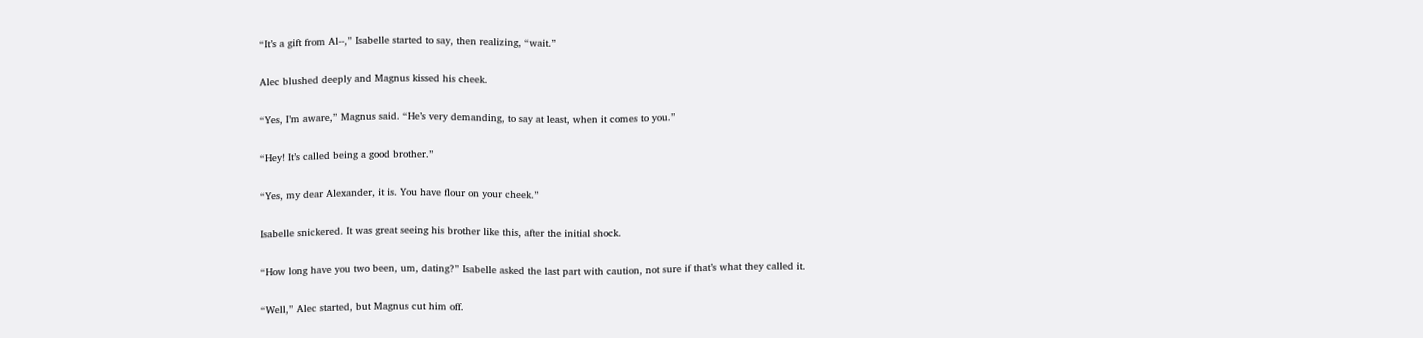“It’s a gift from Al--,” Isabelle started to say, then realizing, “wait.”

Alec blushed deeply and Magnus kissed his cheek.

“Yes, I’m aware,” Magnus said. “He’s very demanding, to say at least, when it comes to you.”

“Hey! It’s called being a good brother.”

“Yes, my dear Alexander, it is. You have flour on your cheek.”

Isabelle snickered. It was great seeing his brother like this, after the initial shock.

“How long have you two been, um, dating?” Isabelle asked the last part with caution, not sure if that’s what they called it.

“Well,” Alec started, but Magnus cut him off.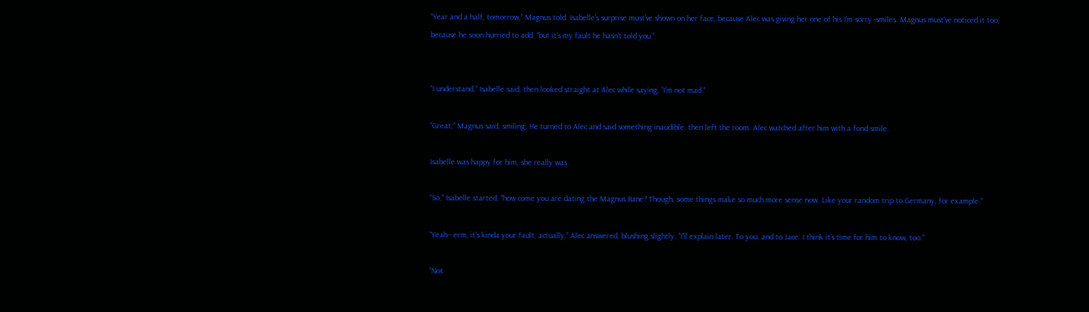“Year and a half, tomorrow,” Magnus told. Isabelle’s surprise must’ve shown on her face, because Alec was giving her one of his I’m sorry -smiles. Magnus must’ve noticed it too, because he soon hurried to add, “but it’s my fault he hasn’t told you.”


“I understand,” Isabelle said, then looked straight at Alec while saying, “I’m not mad.”

“Great,” Magnus said, smiling. He turned to Alec and said something inaudible, then left the room. Alec watched after him with a fond smile.

Isabelle was happy for him, she really was.

“So,” Isabelle started, “how come you are dating the Magnus Bane? Though, some things make so much more sense now. Like your random trip to Germany, for example.”

“Yeah-- erm, it's kinda your fault, actually,” Alec answered, blushing slightly. “I’ll explain later. To you, and to Jace. I think it’s time for him to know, too.”

“Not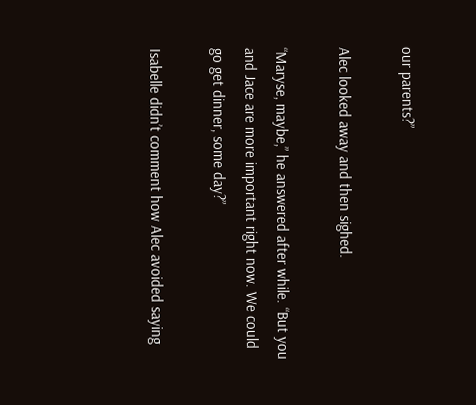our parents?”

Alec looked away and then sighed.

“Maryse, maybe,” he answered after while. “But you and Jace are more important right now. We could go get dinner, some day?”

Isabelle didn’t comment how Alec avoided saying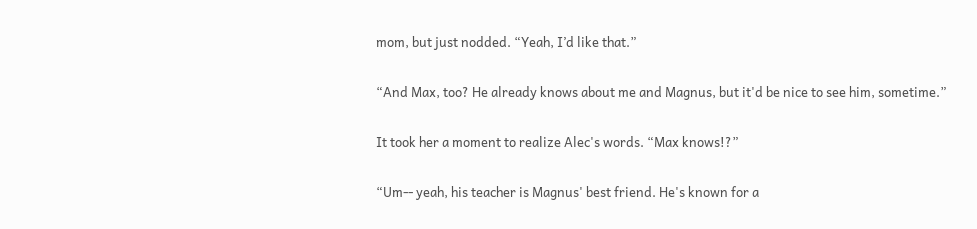mom, but just nodded. “Yeah, I’d like that.”

“And Max, too? He already knows about me and Magnus, but it'd be nice to see him, sometime.”

It took her a moment to realize Alec's words. “Max knows!?”

“Um-- yeah, his teacher is Magnus' best friend. He's known for a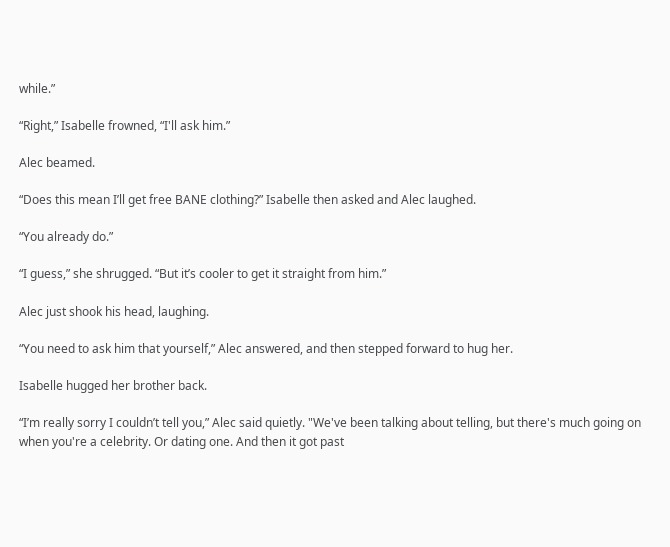while.”

“Right,” Isabelle frowned, “I'll ask him.”

Alec beamed.

“Does this mean I’ll get free BANE clothing?” Isabelle then asked and Alec laughed.

“You already do.”

“I guess,” she shrugged. “But it’s cooler to get it straight from him.”

Alec just shook his head, laughing.

“You need to ask him that yourself,” Alec answered, and then stepped forward to hug her.

Isabelle hugged her brother back.

“I’m really sorry I couldn’t tell you,” Alec said quietly. "We've been talking about telling, but there's much going on when you're a celebrity. Or dating one. And then it got past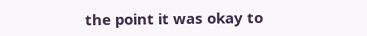the point it was okay to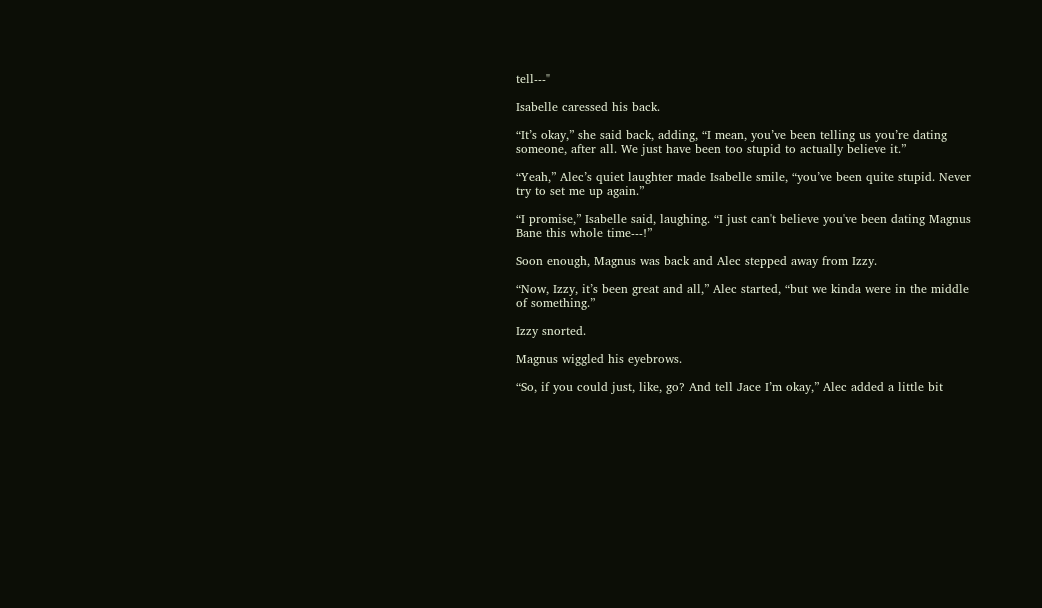tell---"

Isabelle caressed his back.

“It’s okay,” she said back, adding, “I mean, you’ve been telling us you’re dating someone, after all. We just have been too stupid to actually believe it.”

“Yeah,” Alec’s quiet laughter made Isabelle smile, “you’ve been quite stupid. Never try to set me up again.”

“I promise,” Isabelle said, laughing. “I just can't believe you've been dating Magnus Bane this whole time---!”

Soon enough, Magnus was back and Alec stepped away from Izzy.

“Now, Izzy, it’s been great and all,” Alec started, “but we kinda were in the middle of something.”

Izzy snorted.

Magnus wiggled his eyebrows.

“So, if you could just, like, go? And tell Jace I’m okay,” Alec added a little bit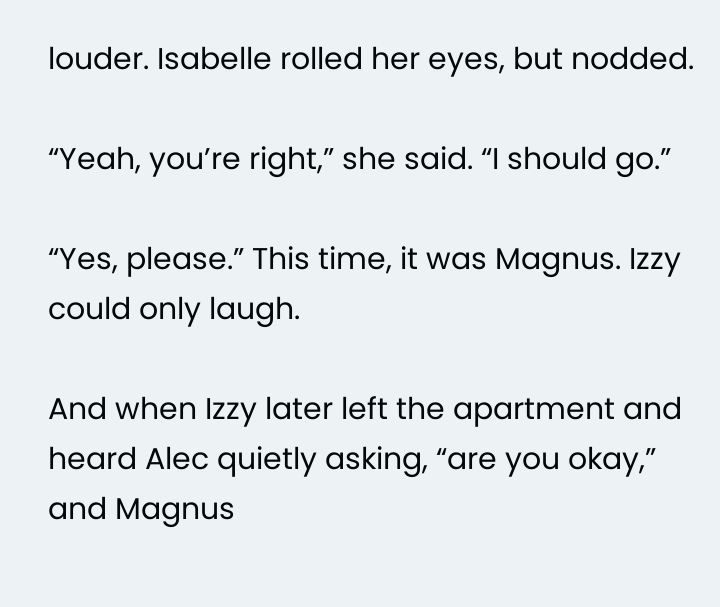louder. Isabelle rolled her eyes, but nodded.

“Yeah, you’re right,” she said. “I should go.”

“Yes, please.” This time, it was Magnus. Izzy could only laugh.

And when Izzy later left the apartment and heard Alec quietly asking, “are you okay,” and Magnus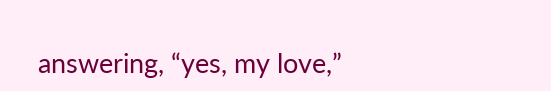answering, “yes, my love,”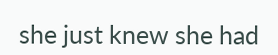she just knew she had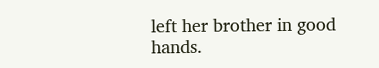left her brother in good hands.